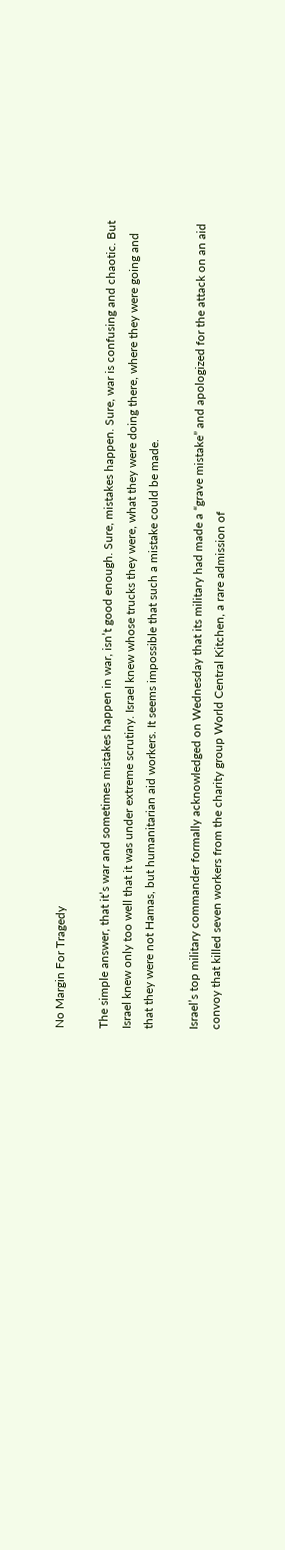No Margin For Tragedy

The simple answer, that it’s war and sometimes mistakes happen in war, isn’t good enough. Sure, mistakes happen. Sure, war is confusing and chaotic. But Israel knew only too well that it was under extreme scrutiny. Israel knew whose trucks they were, what they were doing there, where they were going and that they were not Hamas, but humanitarian aid workers. It seems impossible that such a mistake could be made.

Israel’s top military commander formally acknowledged on Wednesday that its military had made a “grave mistake” and apologized for the attack on an aid convoy that killed seven workers from the charity group World Central Kitchen, a rare admission of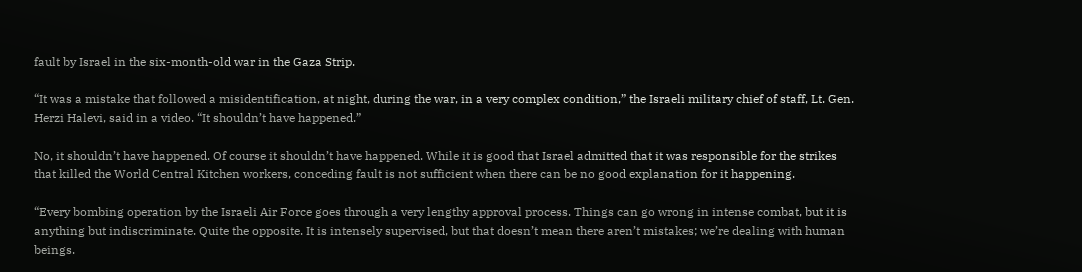fault by Israel in the six-month-old war in the Gaza Strip.

“It was a mistake that followed a misidentification, at night, during the war, in a very complex condition,” the Israeli military chief of staff, Lt. Gen. Herzi Halevi, said in a video. “It shouldn’t have happened.”

No, it shouldn’t have happened. Of course it shouldn’t have happened. While it is good that Israel admitted that it was responsible for the strikes that killed the World Central Kitchen workers, conceding fault is not sufficient when there can be no good explanation for it happening.

“Every bombing operation by the Israeli Air Force goes through a very lengthy approval process. Things can go wrong in intense combat, but it is anything but indiscriminate. Quite the opposite. It is intensely supervised, but that doesn’t mean there aren’t mistakes; we’re dealing with human beings.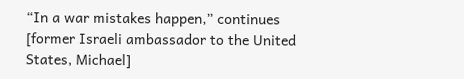“In a war mistakes happen,” continues [former Israeli ambassador to the United States, Michael]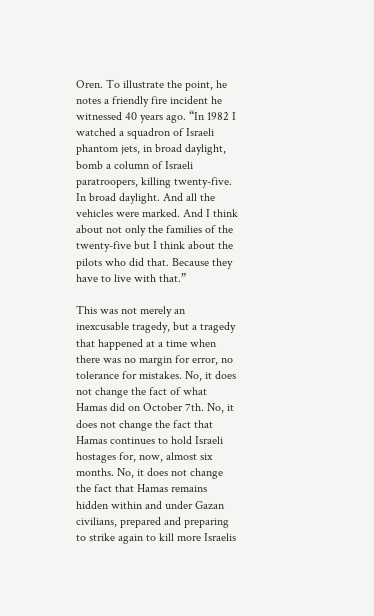Oren. To illustrate the point, he notes a friendly fire incident he witnessed 40 years ago. “In 1982 I watched a squadron of Israeli phantom jets, in broad daylight, bomb a column of Israeli paratroopers, killing twenty-five. In broad daylight. And all the vehicles were marked. And I think about not only the families of the twenty-five but I think about the pilots who did that. Because they have to live with that.”

This was not merely an inexcusable tragedy, but a tragedy that happened at a time when there was no margin for error, no tolerance for mistakes. No, it does not change the fact of what Hamas did on October 7th. No, it does not change the fact that Hamas continues to hold Israeli hostages for, now, almost six months. No, it does not change the fact that Hamas remains hidden within and under Gazan civilians, prepared and preparing to strike again to kill more Israelis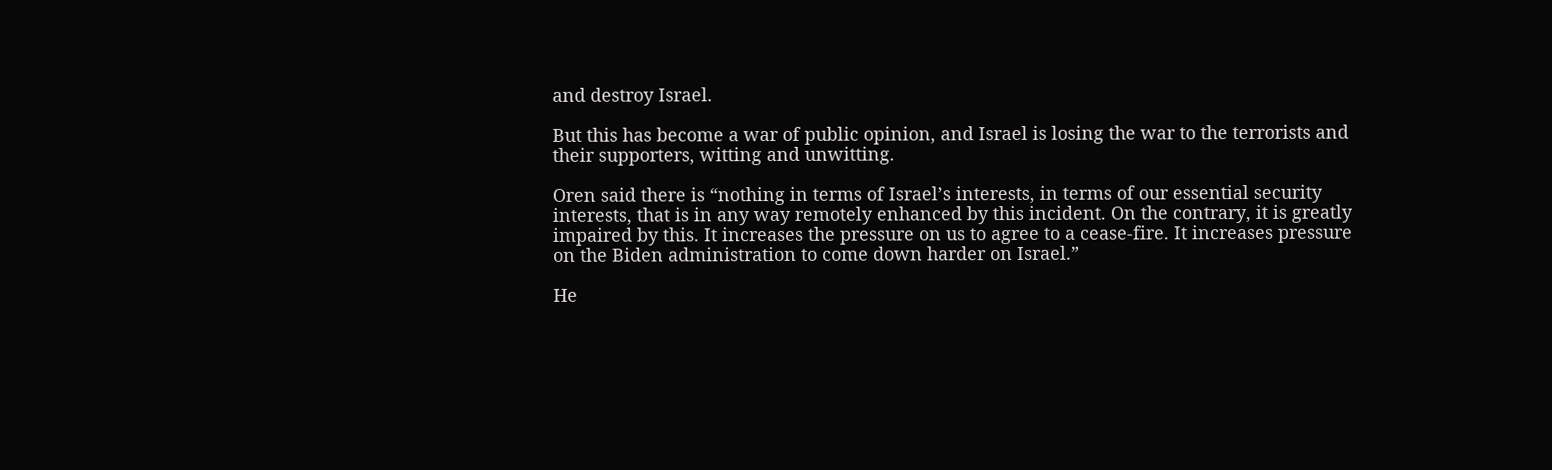and destroy Israel.

But this has become a war of public opinion, and Israel is losing the war to the terrorists and their supporters, witting and unwitting.

Oren said there is “nothing in terms of Israel’s interests, in terms of our essential security interests, that is in any way remotely enhanced by this incident. On the contrary, it is greatly impaired by this. It increases the pressure on us to agree to a cease-fire. It increases pressure on the Biden administration to come down harder on Israel.”

He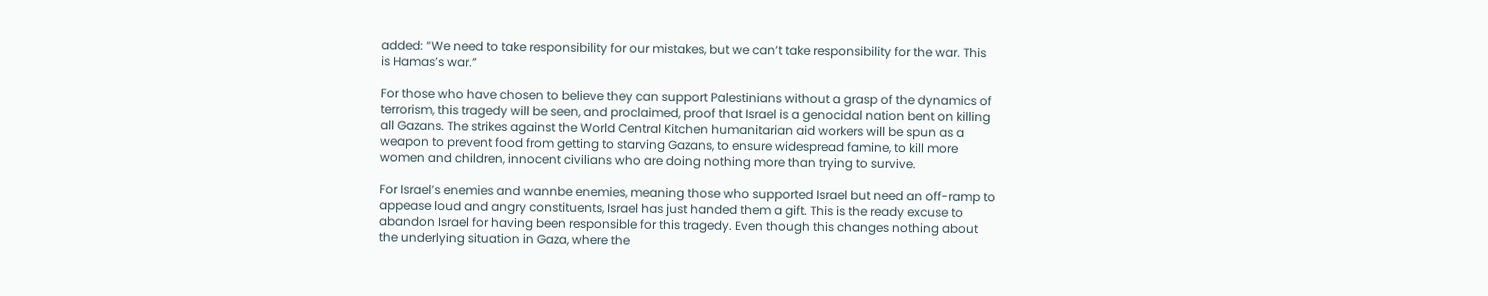added: “We need to take responsibility for our mistakes, but we can’t take responsibility for the war. This is Hamas’s war.”

For those who have chosen to believe they can support Palestinians without a grasp of the dynamics of terrorism, this tragedy will be seen, and proclaimed, proof that Israel is a genocidal nation bent on killing all Gazans. The strikes against the World Central Kitchen humanitarian aid workers will be spun as a weapon to prevent food from getting to starving Gazans, to ensure widespread famine, to kill more women and children, innocent civilians who are doing nothing more than trying to survive.

For Israel’s enemies and wannbe enemies, meaning those who supported Israel but need an off-ramp to appease loud and angry constituents, Israel has just handed them a gift. This is the ready excuse to abandon Israel for having been responsible for this tragedy. Even though this changes nothing about the underlying situation in Gaza, where the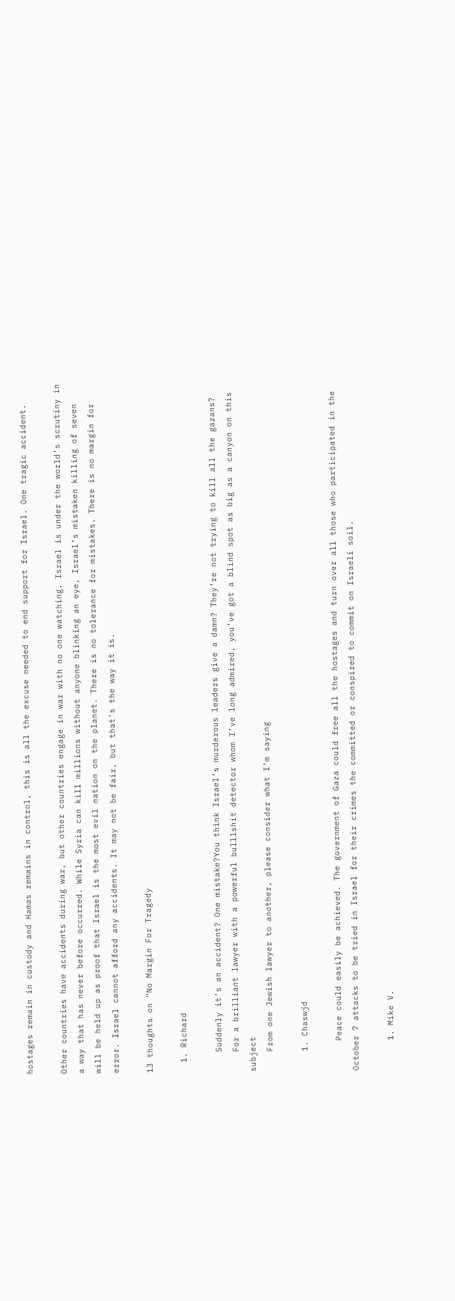hostages remain in custody and Hamas remains in control, this is all the excuse needed to end support for Israel. One tragic accident.

Other countries have accidents during war, but other countries engage in war with no one watching. Israel is under the world’s scrutiny in a way that has never before occurred. While Syria can kill millions without anyone blinking an eye, Israel’s mistaken killing of seven will be held up as proof that Israel is the most evil nation on the planet. There is no tolerance for mistakes. There is no margin for error. Israel cannot afford any accidents. It may not be fair, but that’s the way it is.

13 thoughts on “No Margin For Tragedy

  1. Richard

    Suddenly it’s an accident? One mistake?You think Israel’s murderous leaders give a damn? They’re not trying to kill all the gazans?
    For a brilliant lawyer with a powerful bulllshit detector whom I’ve long admired, you’ve got a blind spot as big as a canyon on this subject
    From one Jewish lawyer to another, please consider what I’m saying

    1. Chaswjd

      Peace could easily be achieved. The government of Gaza could free all the hostages and turn over all those who participated in the October 7 attacks to be tried in Israel for their crimes the committed or conspired to commit on Israeli soil.

      1. Mike V.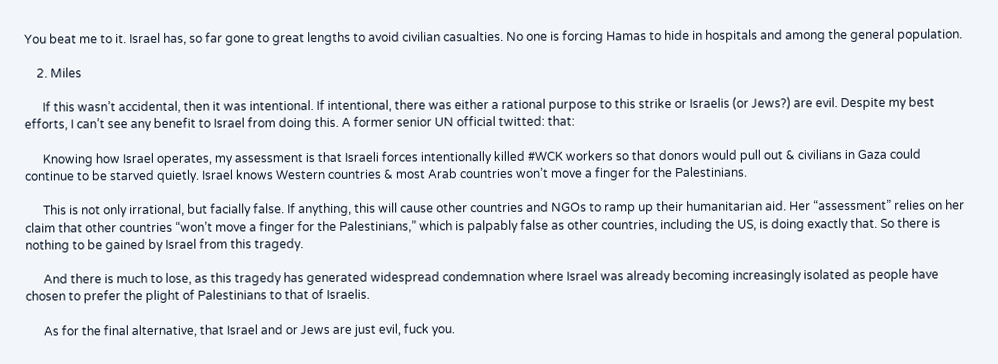You beat me to it. Israel has, so far gone to great lengths to avoid civilian casualties. No one is forcing Hamas to hide in hospitals and among the general population.

    2. Miles

      If this wasn’t accidental, then it was intentional. If intentional, there was either a rational purpose to this strike or Israelis (or Jews?) are evil. Despite my best efforts, I can’t see any benefit to Israel from doing this. A former senior UN official twitted: that:

      Knowing how Israel operates, my assessment is that Israeli forces intentionally killed #WCK workers so that donors would pull out & civilians in Gaza could continue to be starved quietly. Israel knows Western countries & most Arab countries won’t move a finger for the Palestinians.

      This is not only irrational, but facially false. If anything, this will cause other countries and NGOs to ramp up their humanitarian aid. Her “assessment” relies on her claim that other countries “won’t move a finger for the Palestinians,” which is palpably false as other countries, including the US, is doing exactly that. So there is nothing to be gained by Israel from this tragedy.

      And there is much to lose, as this tragedy has generated widespread condemnation where Israel was already becoming increasingly isolated as people have chosen to prefer the plight of Palestinians to that of Israelis.

      As for the final alternative, that Israel and or Jews are just evil, fuck you.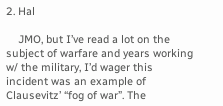2. Hal

    JMO, but I’ve read a lot on the subject of warfare and years working w/ the military, I’d wager this incident was an example of Clausevitz’ “fog of war”. The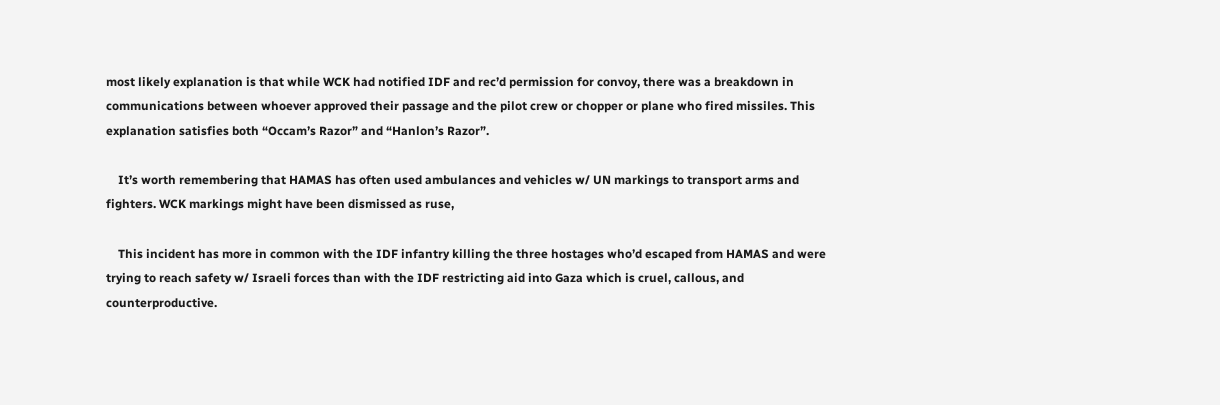most likely explanation is that while WCK had notified IDF and rec’d permission for convoy, there was a breakdown in communications between whoever approved their passage and the pilot crew or chopper or plane who fired missiles. This explanation satisfies both “Occam’s Razor” and “Hanlon’s Razor”.

    It’s worth remembering that HAMAS has often used ambulances and vehicles w/ UN markings to transport arms and fighters. WCK markings might have been dismissed as ruse,

    This incident has more in common with the IDF infantry killing the three hostages who’d escaped from HAMAS and were trying to reach safety w/ Israeli forces than with the IDF restricting aid into Gaza which is cruel, callous, and counterproductive.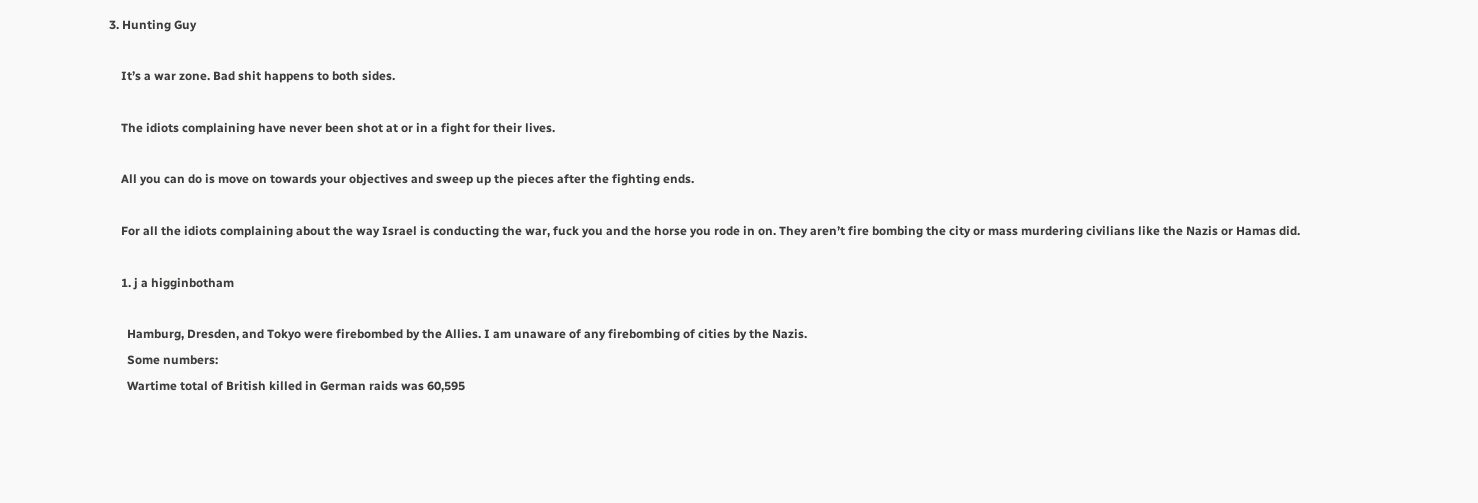3. Hunting Guy

    It’s a war zone. Bad shit happens to both sides.

    The idiots complaining have never been shot at or in a fight for their lives.

    All you can do is move on towards your objectives and sweep up the pieces after the fighting ends.

    For all the idiots complaining about the way Israel is conducting the war, fuck you and the horse you rode in on. They aren’t fire bombing the city or mass murdering civilians like the Nazis or Hamas did.

    1. j a higginbotham

      Hamburg, Dresden, and Tokyo were firebombed by the Allies. I am unaware of any firebombing of cities by the Nazis.
      Some numbers:
      Wartime total of British killed in German raids was 60,595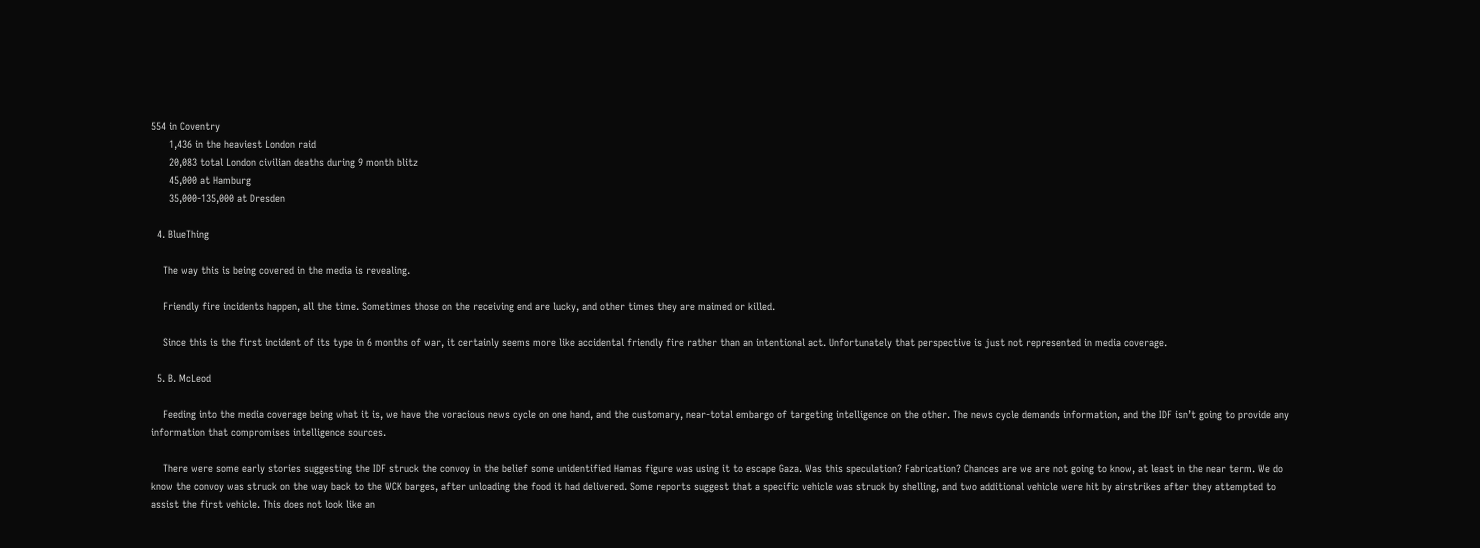554 in Coventry
      1,436 in the heaviest London raid
      20,083 total London civilian deaths during 9 month blitz
      45,000 at Hamburg
      35,000-135,000 at Dresden

  4. BlueThing

    The way this is being covered in the media is revealing.

    Friendly fire incidents happen, all the time. Sometimes those on the receiving end are lucky, and other times they are maimed or killed.

    Since this is the first incident of its type in 6 months of war, it certainly seems more like accidental friendly fire rather than an intentional act. Unfortunately that perspective is just not represented in media coverage.

  5. B. McLeod

    Feeding into the media coverage being what it is, we have the voracious news cycle on one hand, and the customary, near-total embargo of targeting intelligence on the other. The news cycle demands information, and the IDF isn’t going to provide any information that compromises intelligence sources.

    There were some early stories suggesting the IDF struck the convoy in the belief some unidentified Hamas figure was using it to escape Gaza. Was this speculation? Fabrication? Chances are we are not going to know, at least in the near term. We do know the convoy was struck on the way back to the WCK barges, after unloading the food it had delivered. Some reports suggest that a specific vehicle was struck by shelling, and two additional vehicle were hit by airstrikes after they attempted to assist the first vehicle. This does not look like an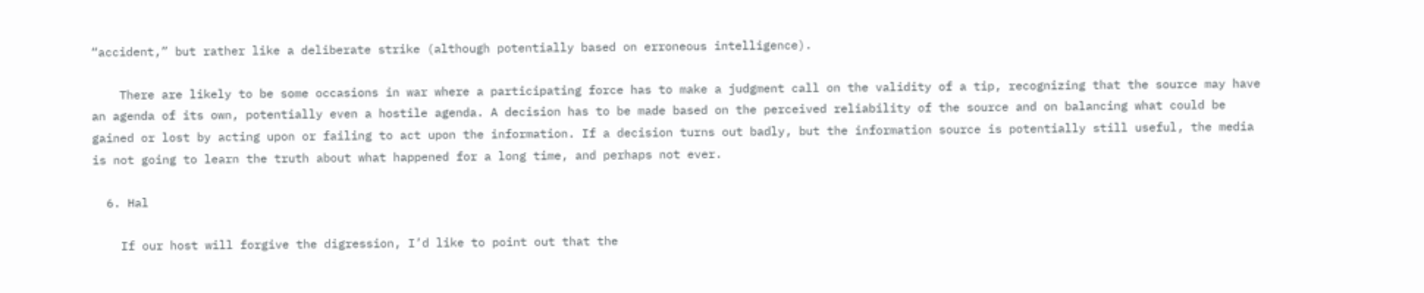“accident,” but rather like a deliberate strike (although potentially based on erroneous intelligence).

    There are likely to be some occasions in war where a participating force has to make a judgment call on the validity of a tip, recognizing that the source may have an agenda of its own, potentially even a hostile agenda. A decision has to be made based on the perceived reliability of the source and on balancing what could be gained or lost by acting upon or failing to act upon the information. If a decision turns out badly, but the information source is potentially still useful, the media is not going to learn the truth about what happened for a long time, and perhaps not ever.

  6. Hal

    If our host will forgive the digression, I’d like to point out that the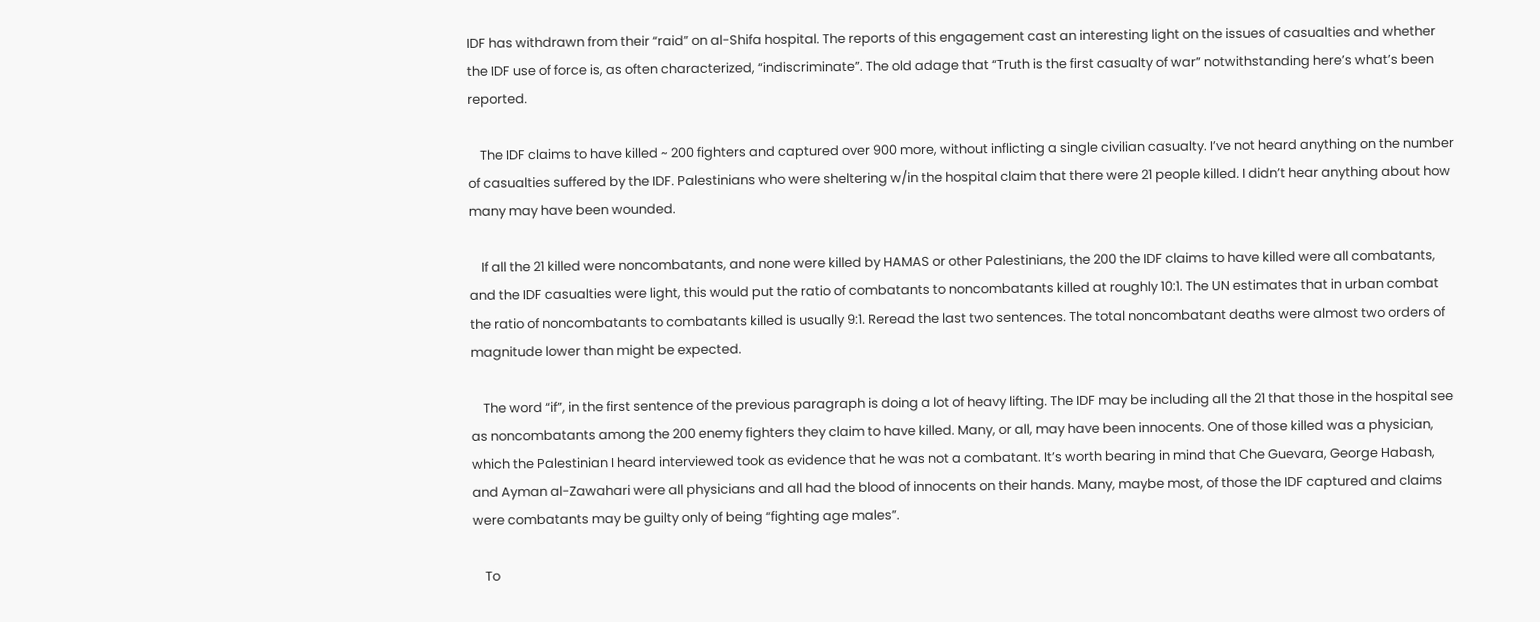IDF has withdrawn from their “raid” on al-Shifa hospital. The reports of this engagement cast an interesting light on the issues of casualties and whether the IDF use of force is, as often characterized, “indiscriminate”. The old adage that “Truth is the first casualty of war” notwithstanding here’s what’s been reported.

    The IDF claims to have killed ~ 200 fighters and captured over 900 more, without inflicting a single civilian casualty. I’ve not heard anything on the number of casualties suffered by the IDF. Palestinians who were sheltering w/in the hospital claim that there were 21 people killed. I didn’t hear anything about how many may have been wounded.

    If all the 21 killed were noncombatants, and none were killed by HAMAS or other Palestinians, the 200 the IDF claims to have killed were all combatants, and the IDF casualties were light, this would put the ratio of combatants to noncombatants killed at roughly 10:1. The UN estimates that in urban combat the ratio of noncombatants to combatants killed is usually 9:1. Reread the last two sentences. The total noncombatant deaths were almost two orders of magnitude lower than might be expected.

    The word “if”, in the first sentence of the previous paragraph is doing a lot of heavy lifting. The IDF may be including all the 21 that those in the hospital see as noncombatants among the 200 enemy fighters they claim to have killed. Many, or all, may have been innocents. One of those killed was a physician, which the Palestinian I heard interviewed took as evidence that he was not a combatant. It’s worth bearing in mind that Che Guevara, George Habash, and Ayman al-Zawahari were all physicians and all had the blood of innocents on their hands. Many, maybe most, of those the IDF captured and claims were combatants may be guilty only of being “fighting age males”.

    To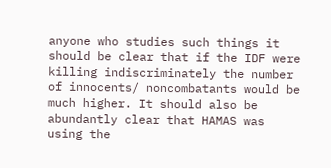anyone who studies such things it should be clear that if the IDF were killing indiscriminately the number of innocents/ noncombatants would be much higher. It should also be abundantly clear that HAMAS was using the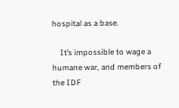hospital as a base.

    It’s impossible to wage a humane war, and members of the IDF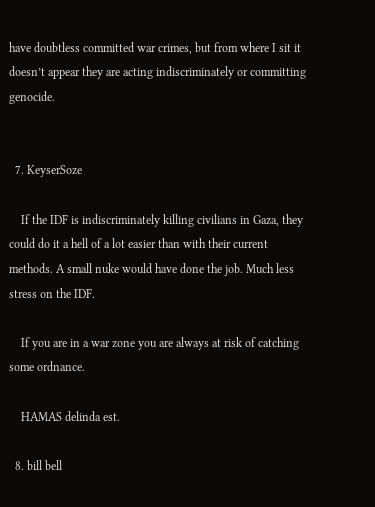have doubtless committed war crimes, but from where I sit it doesn’t appear they are acting indiscriminately or committing genocide.


  7. KeyserSoze

    If the IDF is indiscriminately killing civilians in Gaza, they could do it a hell of a lot easier than with their current methods. A small nuke would have done the job. Much less stress on the IDF.

    If you are in a war zone you are always at risk of catching some ordnance.

    HAMAS delinda est.

  8. bill bell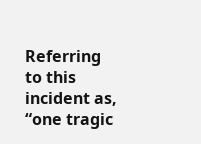Referring to this incident as, “one tragic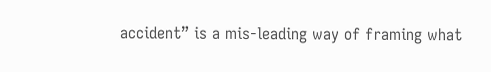accident” is a mis-leading way of framing what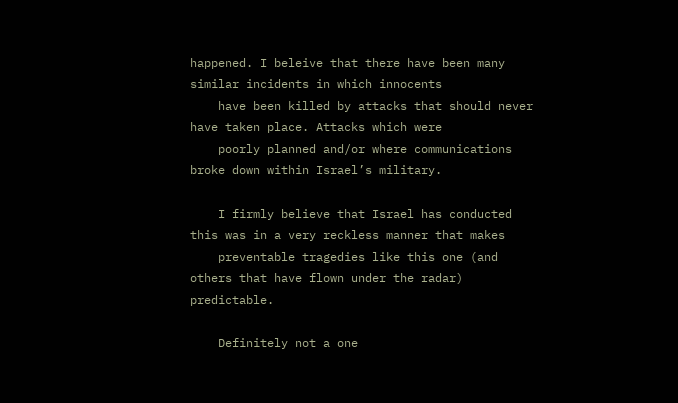happened. I beleive that there have been many similar incidents in which innocents
    have been killed by attacks that should never have taken place. Attacks which were
    poorly planned and/or where communications broke down within Israel’s military.

    I firmly believe that Israel has conducted this was in a very reckless manner that makes
    preventable tragedies like this one (and others that have flown under the radar) predictable.

    Definitely not a one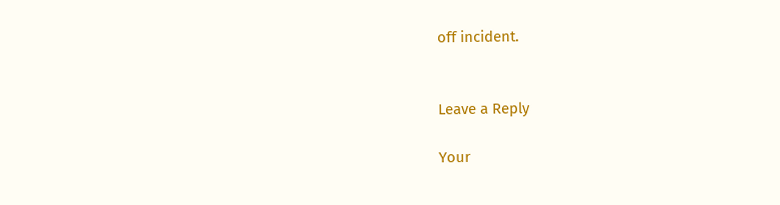off incident.


Leave a Reply

Your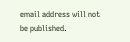email address will not be published.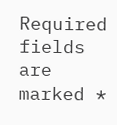Required fields are marked *